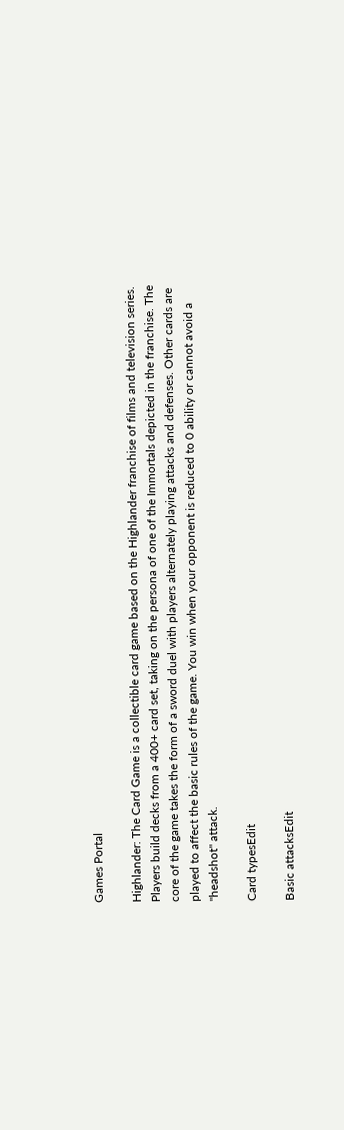Games Portal

Highlander: The Card Game is a collectible card game based on the Highlander franchise of films and television series. Players build decks from a 400+ card set, taking on the persona of one of the Immortals depicted in the franchise. The core of the game takes the form of a sword duel with players alternately playing attacks and defenses. Other cards are played to affect the basic rules of the game. You win when your opponent is reduced to 0 ability or cannot avoid a "headshot" attack.

Card typesEdit

Basic attacksEdit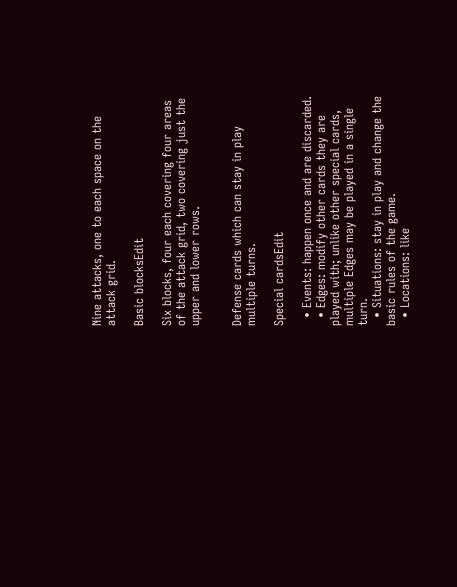Nine attacks, one to each space on the attack grid.

Basic blocksEdit

Six blocks, four each covering four areas of the attack grid, two covering just the upper and lower rows.


Defense cards which can stay in play multiple turns.

Special cardsEdit

  • Events: happen once and are discarded.
  • Edges: modify other cards they are played with; unlike other special cards, multiple Edges may be played in a single turn.
  • Situations: stay in play and change the basic rules of the game.
  • Locations: like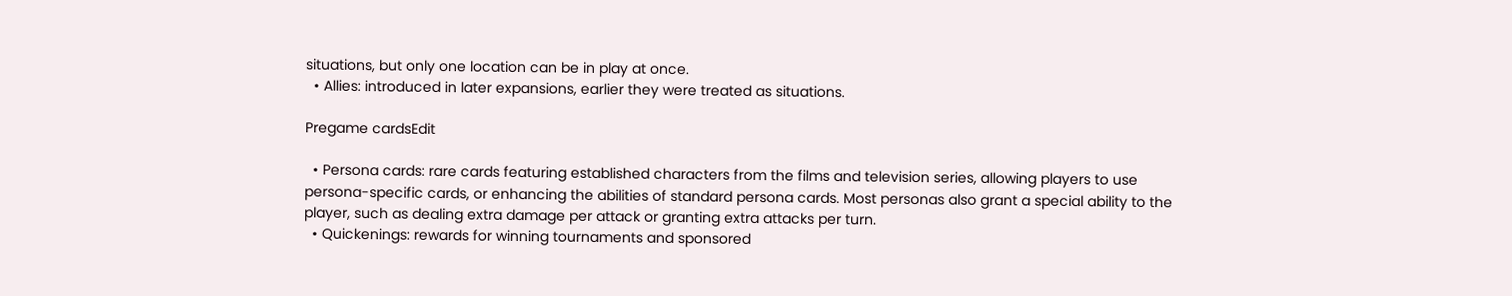situations, but only one location can be in play at once.
  • Allies: introduced in later expansions, earlier they were treated as situations.

Pregame cardsEdit

  • Persona cards: rare cards featuring established characters from the films and television series, allowing players to use persona-specific cards, or enhancing the abilities of standard persona cards. Most personas also grant a special ability to the player, such as dealing extra damage per attack or granting extra attacks per turn.
  • Quickenings: rewards for winning tournaments and sponsored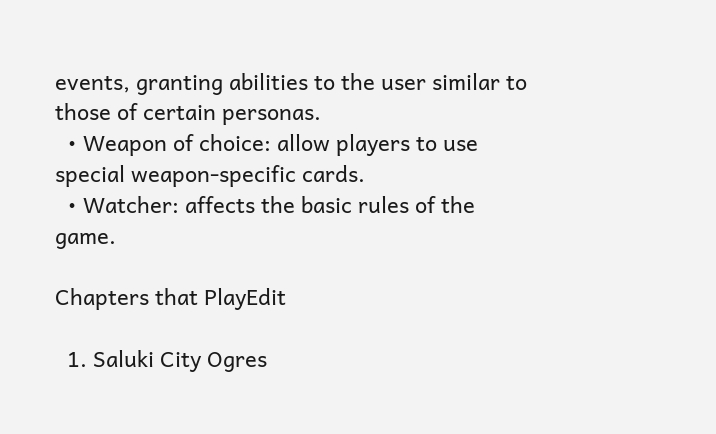events, granting abilities to the user similar to those of certain personas.
  • Weapon of choice: allow players to use special weapon-specific cards.
  • Watcher: affects the basic rules of the game.

Chapters that PlayEdit

  1. Saluki City Ogres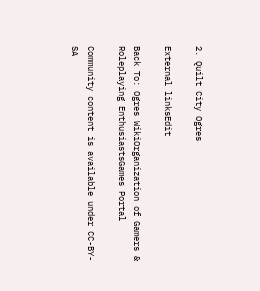2. Quilt City Ogres

External linksEdit

Back To: Ogres WikiOrganization of Gamers & Roleplaying EnthusiastsGames Portal

Community content is available under CC-BY-SA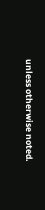unless otherwise noted.